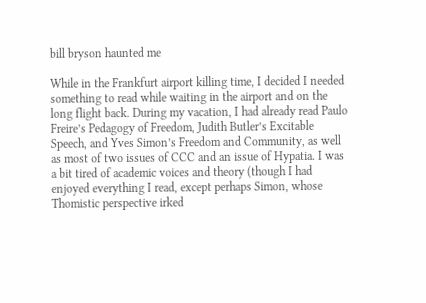bill bryson haunted me

While in the Frankfurt airport killing time, I decided I needed something to read while waiting in the airport and on the long flight back. During my vacation, I had already read Paulo Freire’s Pedagogy of Freedom, Judith Butler’s Excitable Speech, and Yves Simon’s Freedom and Community, as well as most of two issues of CCC and an issue of Hypatia. I was a bit tired of academic voices and theory (though I had enjoyed everything I read, except perhaps Simon, whose Thomistic perspective irked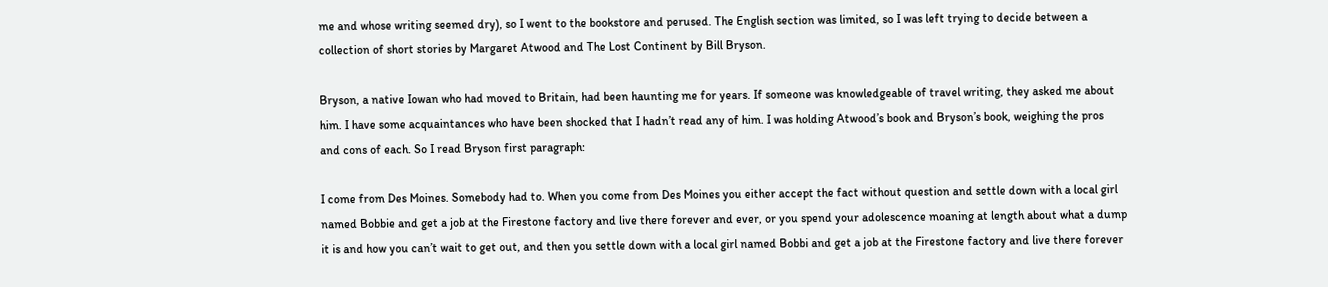me and whose writing seemed dry), so I went to the bookstore and perused. The English section was limited, so I was left trying to decide between a collection of short stories by Margaret Atwood and The Lost Continent by Bill Bryson.

Bryson, a native Iowan who had moved to Britain, had been haunting me for years. If someone was knowledgeable of travel writing, they asked me about him. I have some acquaintances who have been shocked that I hadn’t read any of him. I was holding Atwood’s book and Bryson’s book, weighing the pros and cons of each. So I read Bryson first paragraph:

I come from Des Moines. Somebody had to. When you come from Des Moines you either accept the fact without question and settle down with a local girl named Bobbie and get a job at the Firestone factory and live there forever and ever, or you spend your adolescence moaning at length about what a dump it is and how you can’t wait to get out, and then you settle down with a local girl named Bobbi and get a job at the Firestone factory and live there forever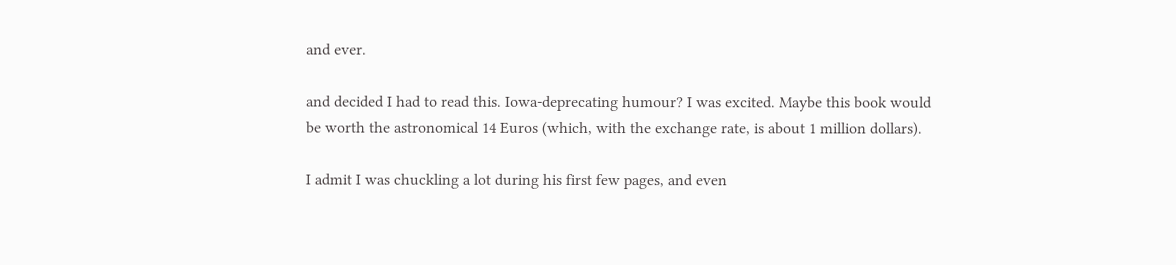and ever.

and decided I had to read this. Iowa-deprecating humour? I was excited. Maybe this book would be worth the astronomical 14 Euros (which, with the exchange rate, is about 1 million dollars).

I admit I was chuckling a lot during his first few pages, and even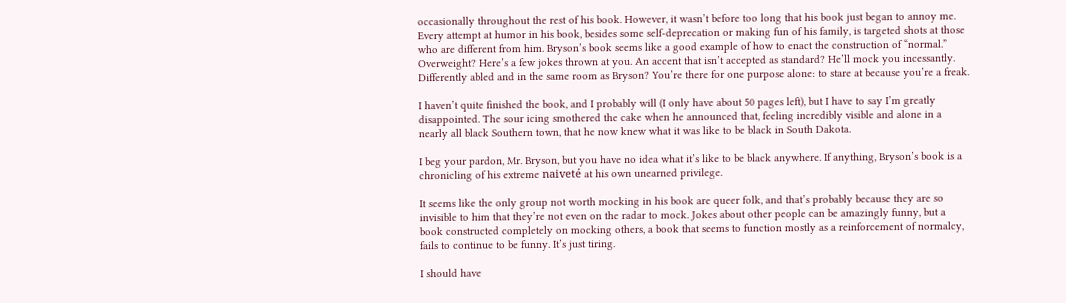occasionally throughout the rest of his book. However, it wasn’t before too long that his book just began to annoy me. Every attempt at humor in his book, besides some self-deprecation or making fun of his family, is targeted shots at those who are different from him. Bryson’s book seems like a good example of how to enact the construction of “normal.” Overweight? Here’s a few jokes thrown at you. An accent that isn’t accepted as standard? He’ll mock you incessantly. Differently abled and in the same room as Bryson? You’re there for one purpose alone: to stare at because you’re a freak.

I haven’t quite finished the book, and I probably will (I only have about 50 pages left), but I have to say I’m greatly disappointed. The sour icing smothered the cake when he announced that, feeling incredibly visible and alone in a nearly all black Southern town, that he now knew what it was like to be black in South Dakota.

I beg your pardon, Mr. Bryson, but you have no idea what it’s like to be black anywhere. If anything, Bryson’s book is a chronicling of his extreme naiveté at his own unearned privilege.

It seems like the only group not worth mocking in his book are queer folk, and that’s probably because they are so invisible to him that they’re not even on the radar to mock. Jokes about other people can be amazingly funny, but a book constructed completely on mocking others, a book that seems to function mostly as a reinforcement of normalcy, fails to continue to be funny. It’s just tiring.

I should have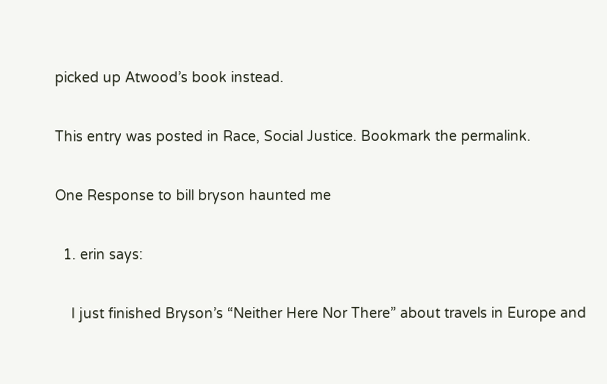picked up Atwood’s book instead.

This entry was posted in Race, Social Justice. Bookmark the permalink.

One Response to bill bryson haunted me

  1. erin says:

    I just finished Bryson’s “Neither Here Nor There” about travels in Europe and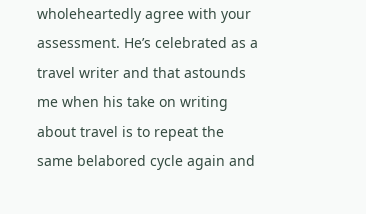wholeheartedly agree with your assessment. He’s celebrated as a travel writer and that astounds me when his take on writing about travel is to repeat the same belabored cycle again and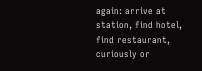again: arrive at station, find hotel, find restaurant, curiously or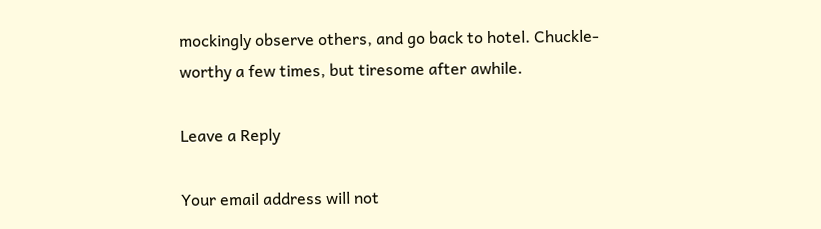mockingly observe others, and go back to hotel. Chuckle-worthy a few times, but tiresome after awhile.

Leave a Reply

Your email address will not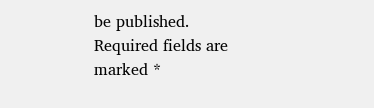be published. Required fields are marked *